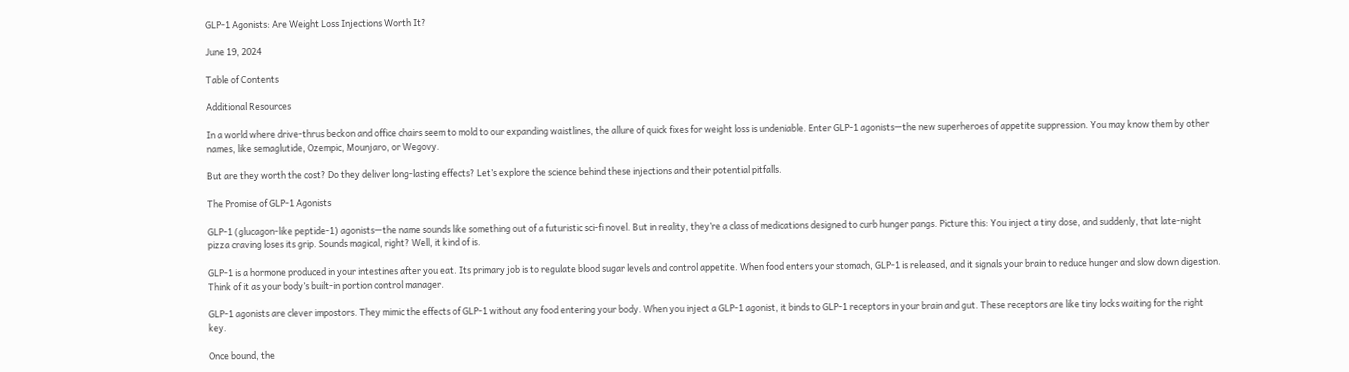GLP-1 Agonists: Are Weight Loss Injections Worth It?

June 19, 2024

Table of Contents

Additional Resources

In a world where drive-thrus beckon and office chairs seem to mold to our expanding waistlines, the allure of quick fixes for weight loss is undeniable. Enter GLP-1 agonists—the new superheroes of appetite suppression. You may know them by other names, like semaglutide, Ozempic, Mounjaro, or Wegovy.

But are they worth the cost? Do they deliver long-lasting effects? Let’s explore the science behind these injections and their potential pitfalls.

The Promise of GLP-1 Agonists

GLP-1 (glucagon-like peptide-1) agonists—the name sounds like something out of a futuristic sci-fi novel. But in reality, they’re a class of medications designed to curb hunger pangs. Picture this: You inject a tiny dose, and suddenly, that late-night pizza craving loses its grip. Sounds magical, right? Well, it kind of is.

GLP-1 is a hormone produced in your intestines after you eat. Its primary job is to regulate blood sugar levels and control appetite. When food enters your stomach, GLP-1 is released, and it signals your brain to reduce hunger and slow down digestion. Think of it as your body’s built-in portion control manager.

GLP-1 agonists are clever impostors. They mimic the effects of GLP-1 without any food entering your body. When you inject a GLP-1 agonist, it binds to GLP-1 receptors in your brain and gut. These receptors are like tiny locks waiting for the right key.

Once bound, the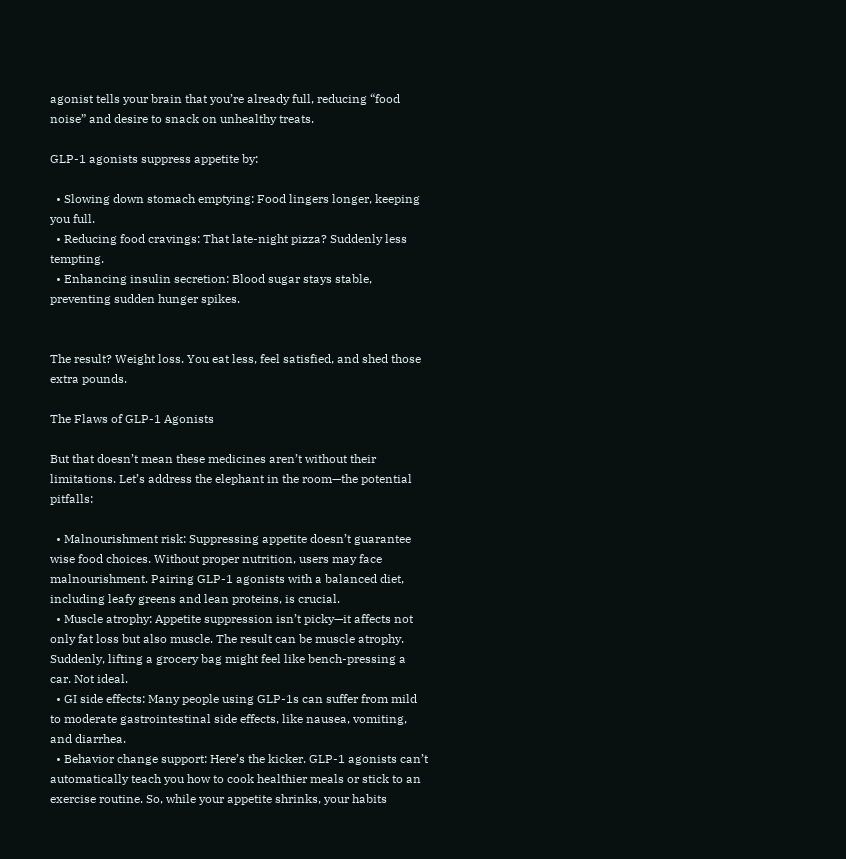agonist tells your brain that you’re already full, reducing “food noise” and desire to snack on unhealthy treats.

GLP-1 agonists suppress appetite by:

  • Slowing down stomach emptying: Food lingers longer, keeping you full.
  • Reducing food cravings: That late-night pizza? Suddenly less tempting.
  • Enhancing insulin secretion: Blood sugar stays stable, preventing sudden hunger spikes.


The result? Weight loss. You eat less, feel satisfied, and shed those extra pounds.

The Flaws of GLP-1 Agonists

But that doesn’t mean these medicines aren’t without their limitations. Let’s address the elephant in the room—the potential pitfalls:

  • Malnourishment risk: Suppressing appetite doesn’t guarantee wise food choices. Without proper nutrition, users may face malnourishment. Pairing GLP-1 agonists with a balanced diet, including leafy greens and lean proteins, is crucial.
  • Muscle atrophy: Appetite suppression isn’t picky—it affects not only fat loss but also muscle. The result can be muscle atrophy. Suddenly, lifting a grocery bag might feel like bench-pressing a car. Not ideal.
  • GI side effects: Many people using GLP-1s can suffer from mild to moderate gastrointestinal side effects, like nausea, vomiting, and diarrhea.
  • Behavior change support: Here’s the kicker. GLP-1 agonists can’t automatically teach you how to cook healthier meals or stick to an exercise routine. So, while your appetite shrinks, your habits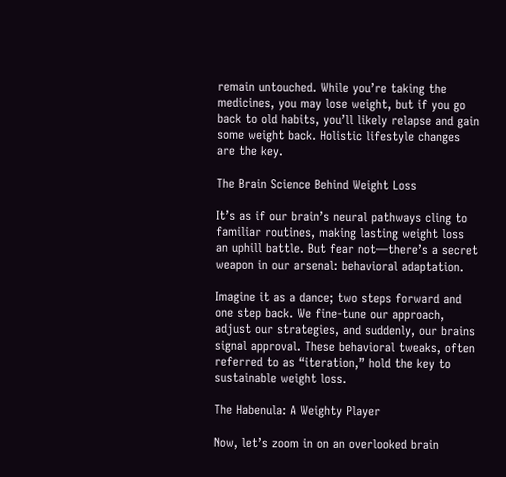remain untouched. While you’re taking the medicines, you may lose weight, but if you go back to old habits, you’ll likely relapse and gain some weight back. Holistic lifestyle changes are the key.

The Brain Science Behind Weight Loss

It’s as if our brain’s neural pathways cling to familiar routines, making lasting weight loss an uphill battle. But fear not—there’s a secret weapon in our arsenal: behavioral adaptation.

Imagine it as a dance; two steps forward and one step back. We fine-tune our approach, adjust our strategies, and suddenly, our brains signal approval. These behavioral tweaks, often referred to as “iteration,” hold the key to sustainable weight loss.

The Habenula: A Weighty Player

Now, let’s zoom in on an overlooked brain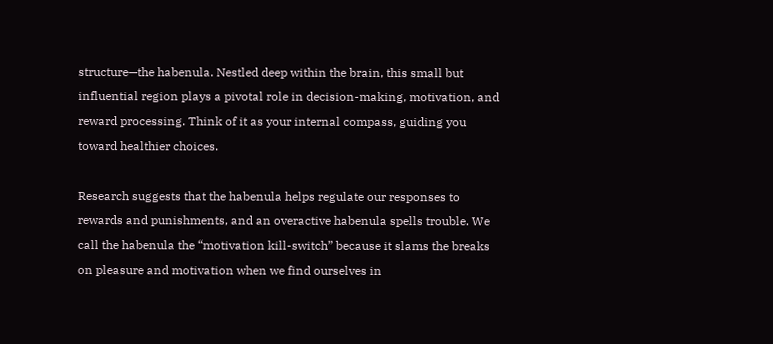structure—the habenula. Nestled deep within the brain, this small but influential region plays a pivotal role in decision-making, motivation, and reward processing. Think of it as your internal compass, guiding you toward healthier choices.

Research suggests that the habenula helps regulate our responses to rewards and punishments, and an overactive habenula spells trouble. We call the habenula the “motivation kill-switch” because it slams the breaks on pleasure and motivation when we find ourselves in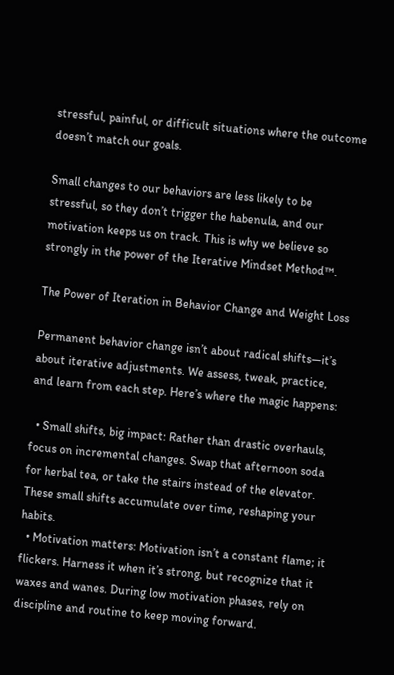stressful, painful, or difficult situations where the outcome doesn’t match our goals.

Small changes to our behaviors are less likely to be stressful, so they don’t trigger the habenula, and our motivation keeps us on track. This is why we believe so strongly in the power of the Iterative Mindset Method™.

The Power of Iteration in Behavior Change and Weight Loss

Permanent behavior change isn’t about radical shifts—it’s about iterative adjustments. We assess, tweak, practice, and learn from each step. Here’s where the magic happens:

  • Small shifts, big impact: Rather than drastic overhauls, focus on incremental changes. Swap that afternoon soda for herbal tea, or take the stairs instead of the elevator. These small shifts accumulate over time, reshaping your habits.
  • Motivation matters: Motivation isn’t a constant flame; it flickers. Harness it when it’s strong, but recognize that it waxes and wanes. During low motivation phases, rely on discipline and routine to keep moving forward.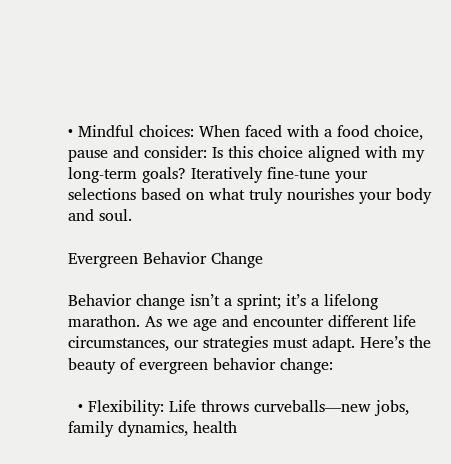• Mindful choices: When faced with a food choice, pause and consider: Is this choice aligned with my long-term goals? Iteratively fine-tune your selections based on what truly nourishes your body and soul.

Evergreen Behavior Change

Behavior change isn’t a sprint; it’s a lifelong marathon. As we age and encounter different life circumstances, our strategies must adapt. Here’s the beauty of evergreen behavior change:

  • Flexibility: Life throws curveballs—new jobs, family dynamics, health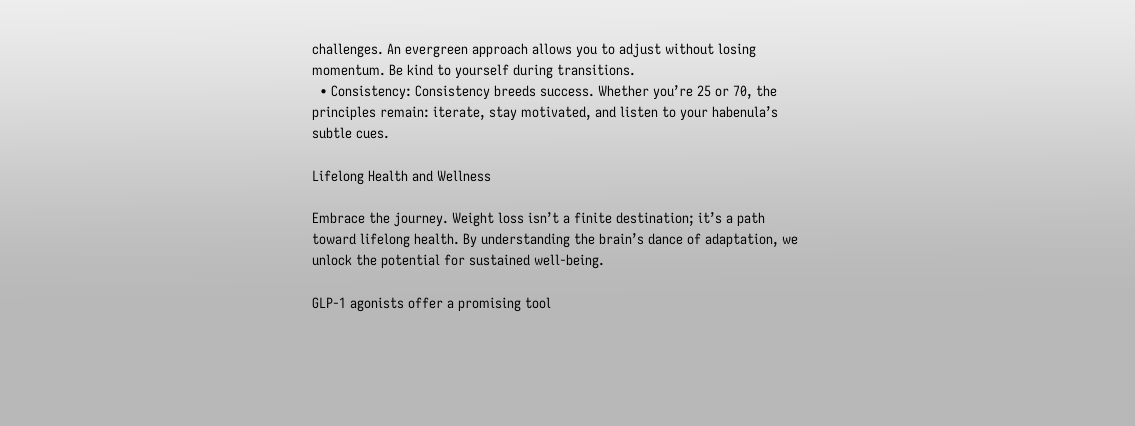challenges. An evergreen approach allows you to adjust without losing momentum. Be kind to yourself during transitions.
  • Consistency: Consistency breeds success. Whether you’re 25 or 70, the principles remain: iterate, stay motivated, and listen to your habenula’s subtle cues.

Lifelong Health and Wellness

Embrace the journey. Weight loss isn’t a finite destination; it’s a path toward lifelong health. By understanding the brain’s dance of adaptation, we unlock the potential for sustained well-being.

GLP-1 agonists offer a promising tool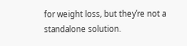for weight loss, but they’re not a standalone solution.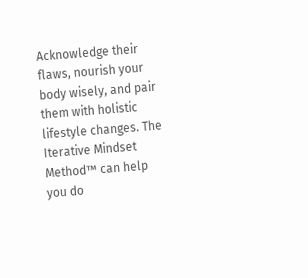Acknowledge their flaws, nourish your body wisely, and pair them with holistic lifestyle changes. The Iterative Mindset Method™ can help you do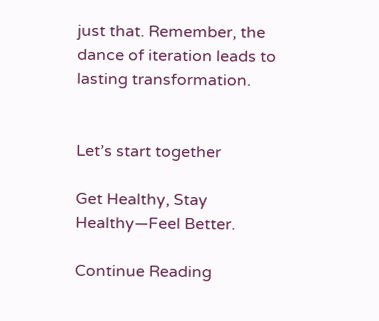just that. Remember, the dance of iteration leads to lasting transformation.


Let’s start together

Get Healthy, Stay Healthy—Feel Better.

Continue Reading